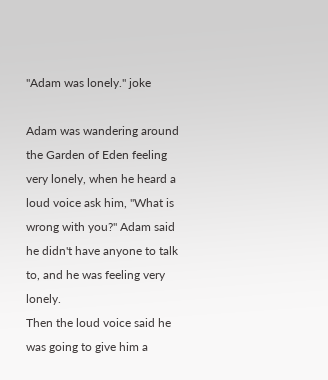"Adam was lonely." joke

Adam was wandering around the Garden of Eden feeling very lonely, when he heard a loud voice ask him, "What is wrong with you?" Adam said he didn't have anyone to talk to, and he was feeling very lonely.
Then the loud voice said he was going to give him a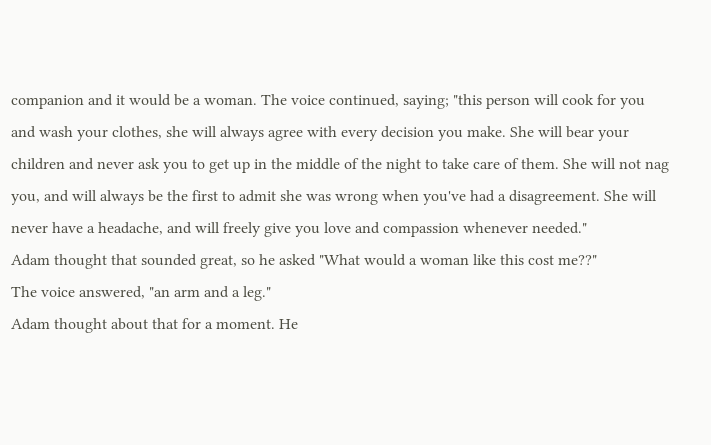companion and it would be a woman. The voice continued, saying; "this person will cook for you and wash your clothes, she will always agree with every decision you make. She will bear your children and never ask you to get up in the middle of the night to take care of them. She will not nag you, and will always be the first to admit she was wrong when you've had a disagreement. She will never have a headache, and will freely give you love and compassion whenever needed."
Adam thought that sounded great, so he asked "What would a woman like this cost me??"
The voice answered, "an arm and a leg."
Adam thought about that for a moment. He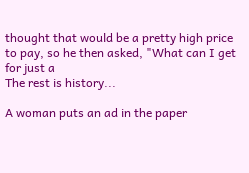thought that would be a pretty high price to pay, so he then asked, "What can I get for just a
The rest is history...

A woman puts an ad in the paper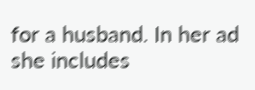for a husband. In her ad she includes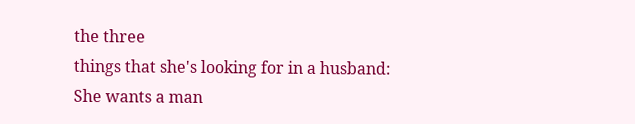the three
things that she's looking for in a husband:
She wants a man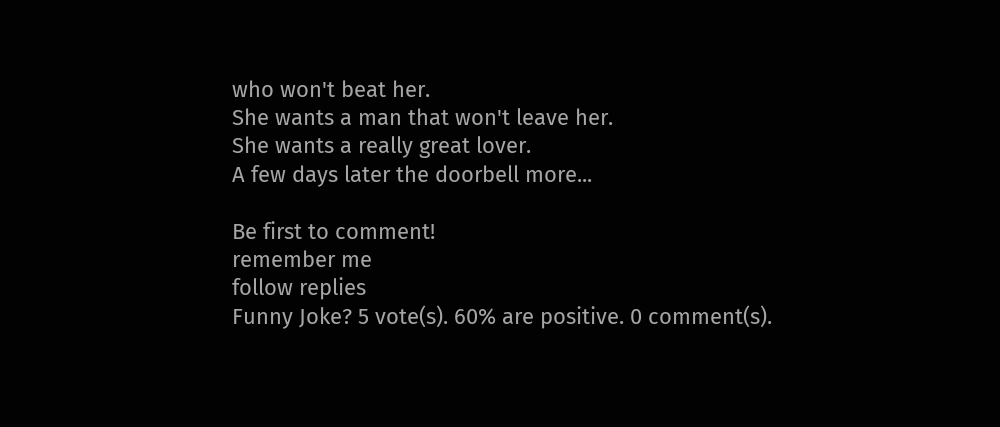who won't beat her.
She wants a man that won't leave her.
She wants a really great lover.
A few days later the doorbell more...

Be first to comment!
remember me
follow replies
Funny Joke? 5 vote(s). 60% are positive. 0 comment(s).